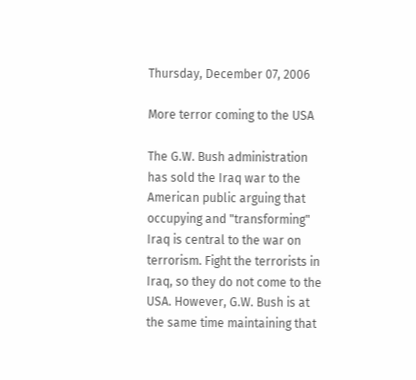Thursday, December 07, 2006

More terror coming to the USA

The G.W. Bush administration has sold the Iraq war to the American public arguing that occupying and "transforming" Iraq is central to the war on terrorism. Fight the terrorists in Iraq, so they do not come to the USA. However, G.W. Bush is at the same time maintaining that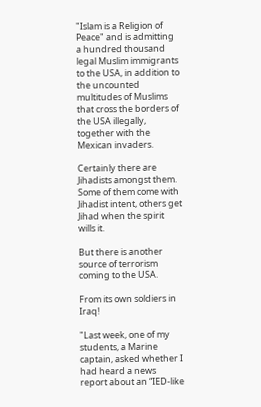"Islam is a Religion of Peace" and is admitting a hundred thousand legal Muslim immigrants to the USA, in addition to the uncounted multitudes of Muslims that cross the borders of the USA illegally, together with the Mexican invaders.

Certainly there are Jihadists amongst them. Some of them come with Jihadist intent, others get Jihad when the spirit wills it.

But there is another source of terrorism coming to the USA.

From its own soldiers in Iraq!

"Last week, one of my students, a Marine captain, asked whether I had heard a news report about an “IED-like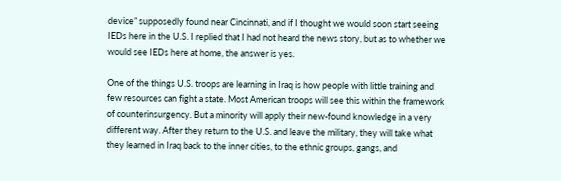device” supposedly found near Cincinnati, and if I thought we would soon start seeing IEDs here in the U.S. I replied that I had not heard the news story, but as to whether we would see IEDs here at home, the answer is yes.

One of the things U.S. troops are learning in Iraq is how people with little training and few resources can fight a state. Most American troops will see this within the framework of counterinsurgency. But a minority will apply their new-found knowledge in a very different way. After they return to the U.S. and leave the military, they will take what they learned in Iraq back to the inner cities, to the ethnic groups, gangs, and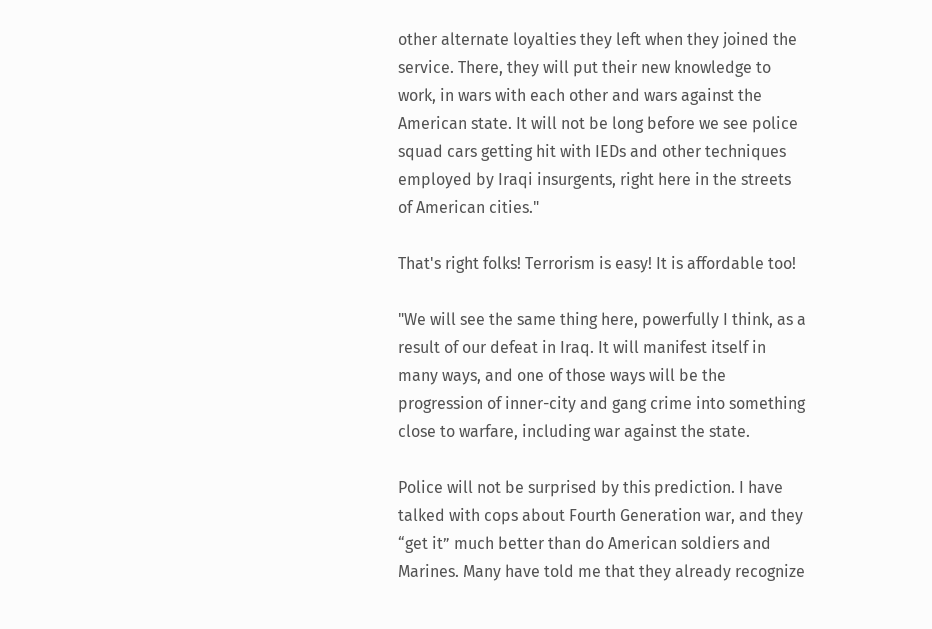other alternate loyalties they left when they joined the service. There, they will put their new knowledge to work, in wars with each other and wars against the American state. It will not be long before we see police squad cars getting hit with IEDs and other techniques employed by Iraqi insurgents, right here in the streets of American cities."

That's right folks! Terrorism is easy! It is affordable too!

"We will see the same thing here, powerfully I think, as a result of our defeat in Iraq. It will manifest itself in many ways, and one of those ways will be the progression of inner-city and gang crime into something close to warfare, including war against the state.

Police will not be surprised by this prediction. I have talked with cops about Fourth Generation war, and they “get it” much better than do American soldiers and Marines. Many have told me that they already recognize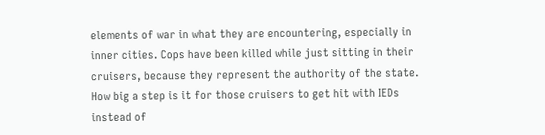elements of war in what they are encountering, especially in inner cities. Cops have been killed while just sitting in their cruisers, because they represent the authority of the state. How big a step is it for those cruisers to get hit with IEDs instead of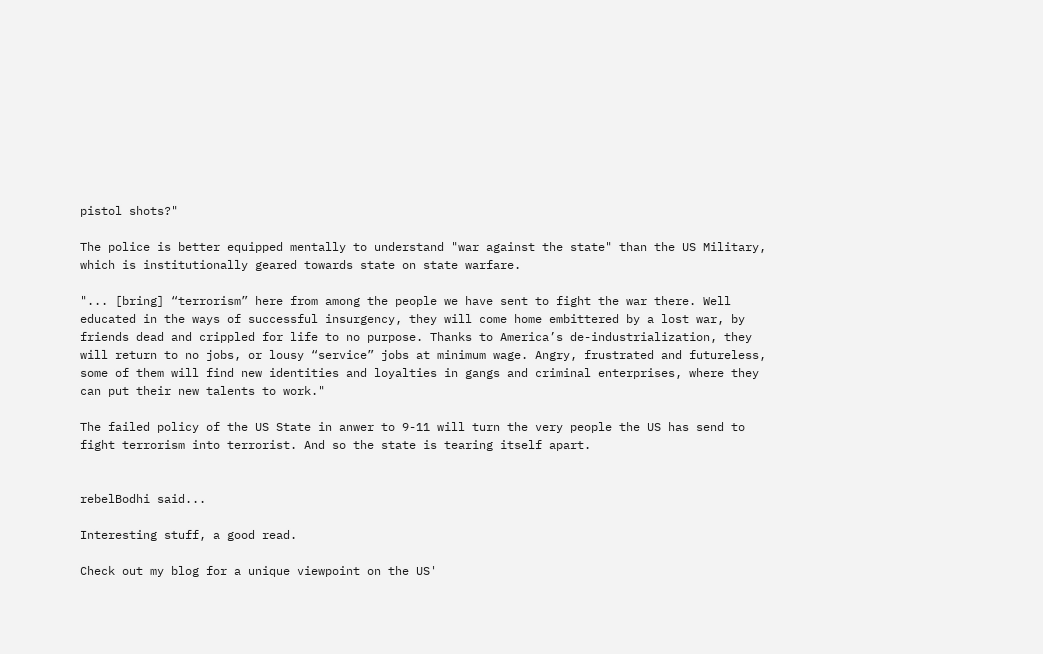pistol shots?"

The police is better equipped mentally to understand "war against the state" than the US Military, which is institutionally geared towards state on state warfare.

"... [bring] “terrorism” here from among the people we have sent to fight the war there. Well educated in the ways of successful insurgency, they will come home embittered by a lost war, by friends dead and crippled for life to no purpose. Thanks to America’s de-industrialization, they will return to no jobs, or lousy “service” jobs at minimum wage. Angry, frustrated and futureless, some of them will find new identities and loyalties in gangs and criminal enterprises, where they can put their new talents to work."

The failed policy of the US State in anwer to 9-11 will turn the very people the US has send to fight terrorism into terrorist. And so the state is tearing itself apart.


rebelBodhi said...

Interesting stuff, a good read.

Check out my blog for a unique viewpoint on the US'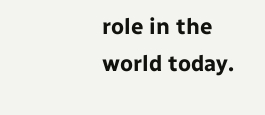role in the world today.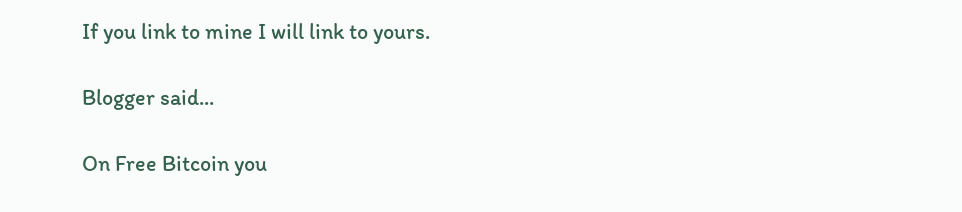If you link to mine I will link to yours.

Blogger said...

On Free Bitcoin you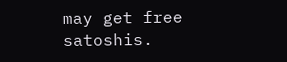may get free satoshis.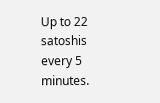Up to 22 satoshis every 5 minutes.